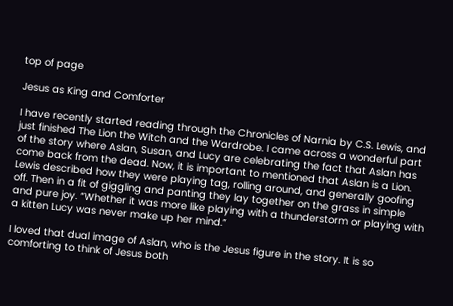top of page

Jesus as King and Comforter

I have recently started reading through the Chronicles of Narnia by C.S. Lewis, and just finished The Lion the Witch and the Wardrobe. I came across a wonderful part of the story where Aslan, Susan, and Lucy are celebrating the fact that Aslan has come back from the dead. Now, it is important to mentioned that Aslan is a Lion. Lewis described how they were playing tag, rolling around, and generally goofing off. Then in a fit of giggling and panting they lay together on the grass in simple and pure joy. “Whether it was more like playing with a thunderstorm or playing with a kitten Lucy was never make up her mind.”

I loved that dual image of Aslan, who is the Jesus figure in the story. It is so comforting to think of Jesus both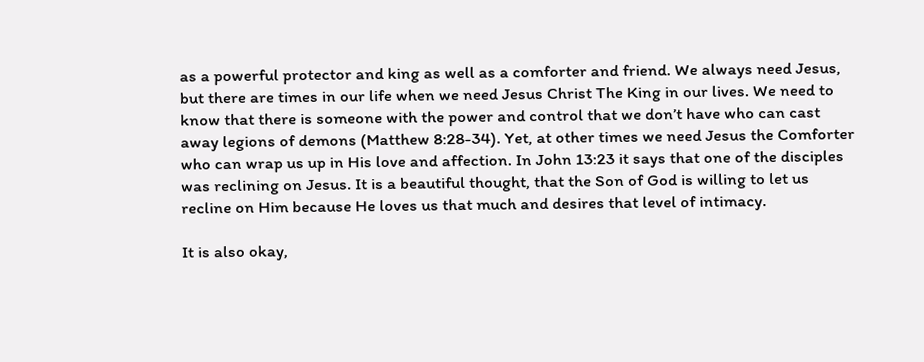as a powerful protector and king as well as a comforter and friend. We always need Jesus, but there are times in our life when we need Jesus Christ The King in our lives. We need to know that there is someone with the power and control that we don’t have who can cast away legions of demons (Matthew 8:28-34). Yet, at other times we need Jesus the Comforter who can wrap us up in His love and affection. In John 13:23 it says that one of the disciples was reclining on Jesus. It is a beautiful thought, that the Son of God is willing to let us recline on Him because He loves us that much and desires that level of intimacy.

It is also okay,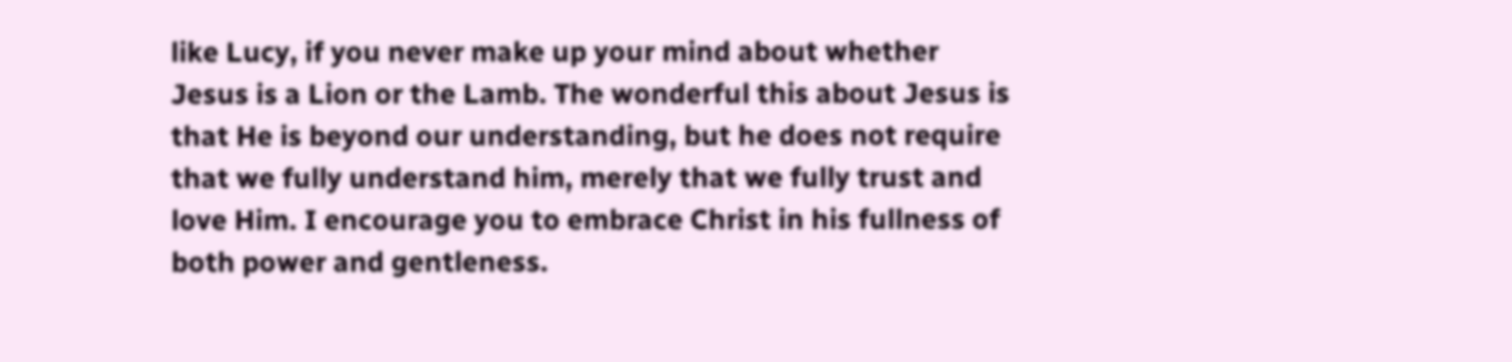like Lucy, if you never make up your mind about whether Jesus is a Lion or the Lamb. The wonderful this about Jesus is that He is beyond our understanding, but he does not require that we fully understand him, merely that we fully trust and love Him. I encourage you to embrace Christ in his fullness of both power and gentleness.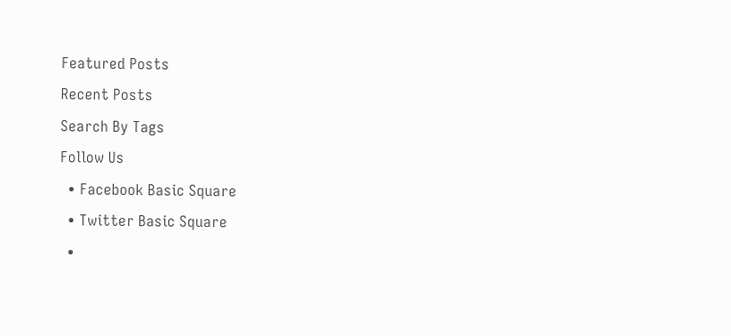Featured Posts
Recent Posts
Search By Tags
Follow Us
  • Facebook Basic Square
  • Twitter Basic Square
  •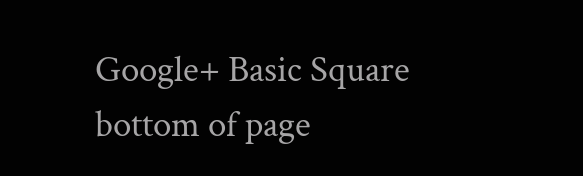Google+ Basic Square
bottom of page